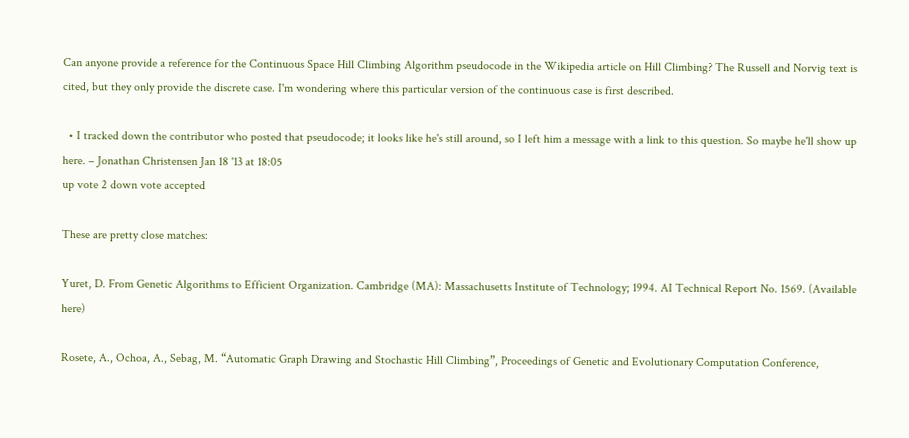Can anyone provide a reference for the Continuous Space Hill Climbing Algorithm pseudocode in the Wikipedia article on Hill Climbing? The Russell and Norvig text is cited, but they only provide the discrete case. I'm wondering where this particular version of the continuous case is first described.

  • I tracked down the contributor who posted that pseudocode; it looks like he's still around, so I left him a message with a link to this question. So maybe he'll show up here. – Jonathan Christensen Jan 18 '13 at 18:05
up vote 2 down vote accepted

These are pretty close matches:

Yuret, D. From Genetic Algorithms to Efficient Organization. Cambridge (MA): Massachusetts Institute of Technology; 1994. AI Technical Report No. 1569. (Available here)

Rosete, A., Ochoa, A., Sebag, M. “Automatic Graph Drawing and Stochastic Hill Climbing”, Proceedings of Genetic and Evolutionary Computation Conference,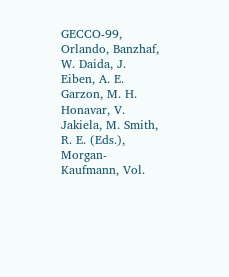GECCO-99, Orlando, Banzhaf, W. Daida, J. Eiben, A. E. Garzon, M. H. Honavar, V. Jakiela, M. Smith, R. E. (Eds.), Morgan-Kaufmann, Vol.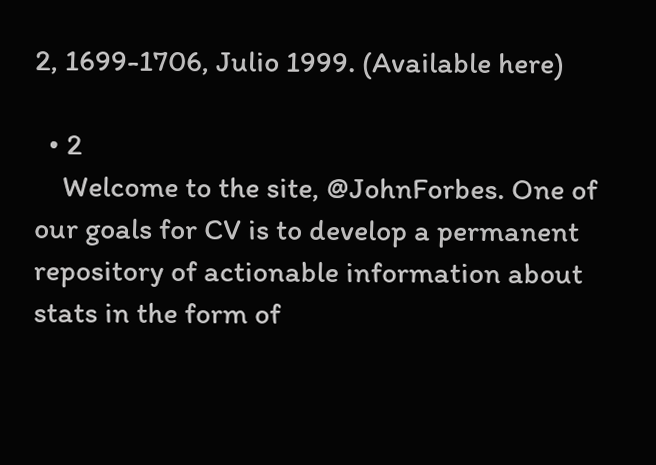2, 1699-1706, Julio 1999. (Available here)

  • 2
    Welcome to the site, @JohnForbes. One of our goals for CV is to develop a permanent repository of actionable information about stats in the form of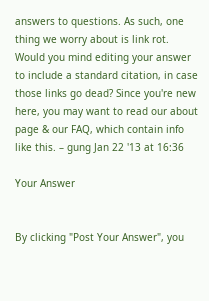answers to questions. As such, one thing we worry about is link rot. Would you mind editing your answer to include a standard citation, in case those links go dead? Since you're new here, you may want to read our about page & our FAQ, which contain info like this. – gung Jan 22 '13 at 16:36

Your Answer


By clicking "Post Your Answer", you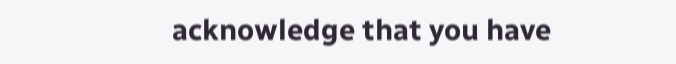acknowledge that you have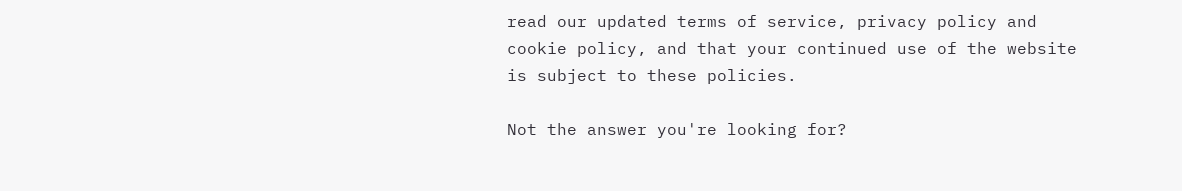read our updated terms of service, privacy policy and cookie policy, and that your continued use of the website is subject to these policies.

Not the answer you're looking for?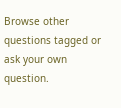Browse other questions tagged or ask your own question.